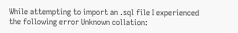While attempting to import an .sql file I experienced the following error Unknown collation: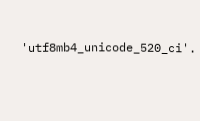'utf8mb4_unicode_520_ci'.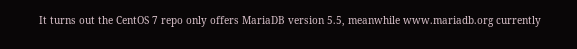It turns out the CentOS 7 repo only offers MariaDB version 5.5, meanwhile www.mariadb.org currently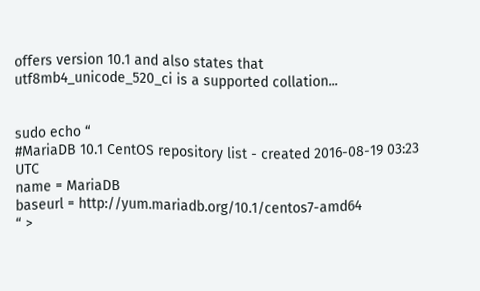offers version 10.1 and also states that utf8mb4_unicode_520_ci is a supported collation...


sudo echo “
#MariaDB 10.1 CentOS repository list - created 2016-08-19 03:23 UTC
name = MariaDB
baseurl = http://yum.mariadb.org/10.1/centos7-amd64
“ >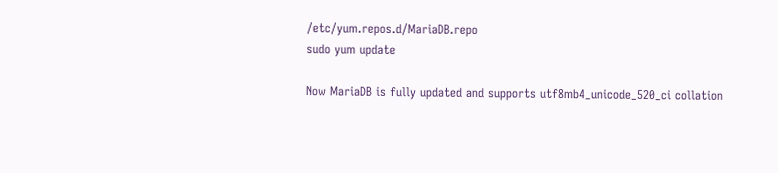/etc/yum.repos.d/MariaDB.repo
sudo yum update

Now MariaDB is fully updated and supports utf8mb4_unicode_520_ci collation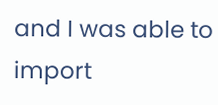and I was able to import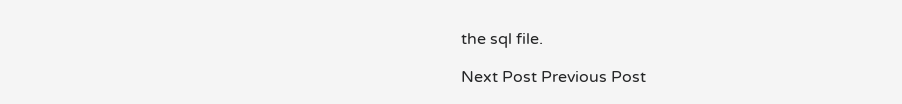the sql file.

Next Post Previous Post